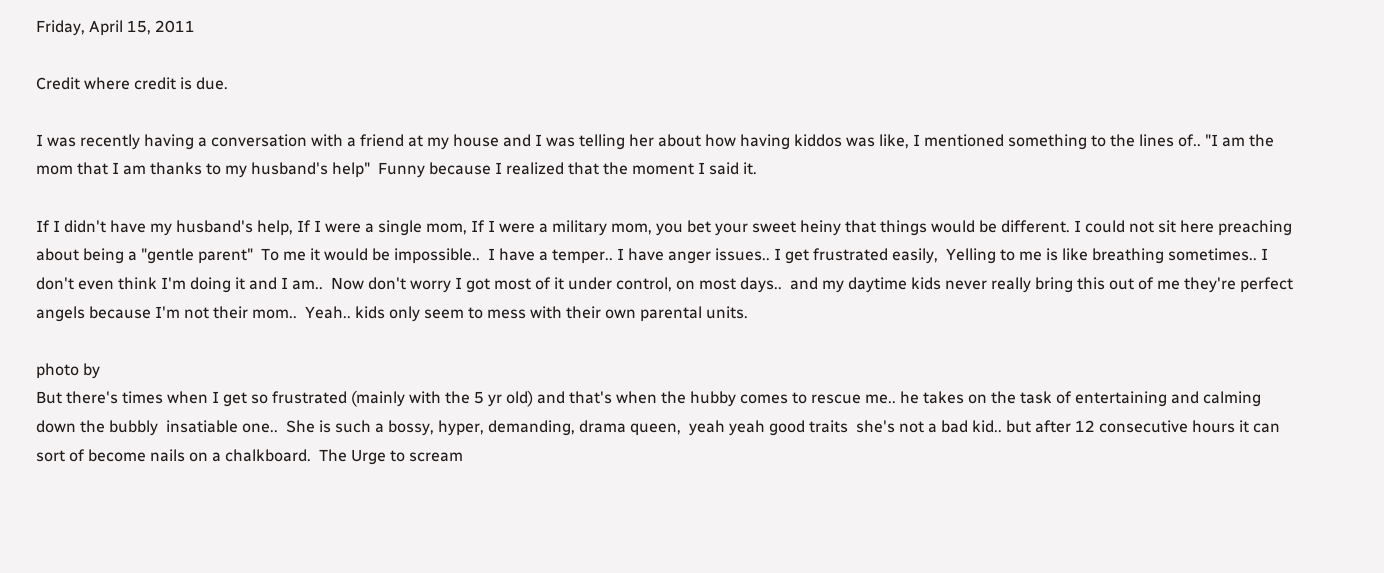Friday, April 15, 2011

Credit where credit is due.

I was recently having a conversation with a friend at my house and I was telling her about how having kiddos was like, I mentioned something to the lines of.. "I am the mom that I am thanks to my husband's help"  Funny because I realized that the moment I said it.

If I didn't have my husband's help, If I were a single mom, If I were a military mom, you bet your sweet heiny that things would be different. I could not sit here preaching about being a "gentle parent"  To me it would be impossible..  I have a temper.. I have anger issues.. I get frustrated easily,  Yelling to me is like breathing sometimes.. I don't even think I'm doing it and I am..  Now don't worry I got most of it under control, on most days..  and my daytime kids never really bring this out of me they're perfect angels because I'm not their mom..  Yeah.. kids only seem to mess with their own parental units.

photo by
But there's times when I get so frustrated (mainly with the 5 yr old) and that's when the hubby comes to rescue me.. he takes on the task of entertaining and calming down the bubbly  insatiable one..  She is such a bossy, hyper, demanding, drama queen,  yeah yeah good traits  she's not a bad kid.. but after 12 consecutive hours it can sort of become nails on a chalkboard.  The Urge to scream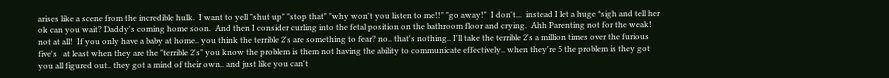arises like a scene from the incredible hulk.  I want to yell "shut up" "stop that" "why won't you listen to me!!" "go away!"  I don't...  instead I let a huge *sigh and tell her ok can you wait? Daddy's coming home soon.  And then I consider curling into the fetal position on the bathroom floor and crying.  Ahh Parenting not for the weak! not at all!  If you only have a baby at home.. you think the terrible 2's are something to fear? no.. that's nothing.. I'll take the terrible 2's a million times over the furious five's   at least when they are the "terrible 2's" you know the problem is them not having the ability to communicate effectively.. when they're 5 the problem is they got you all figured out.. they got a mind of their own.. and just like you can't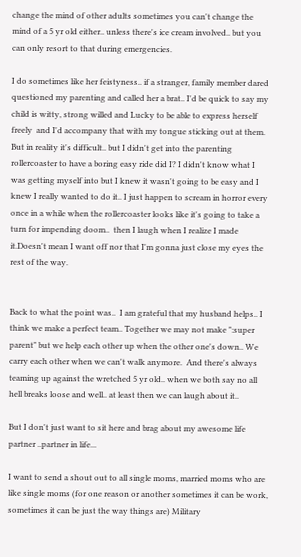change the mind of other adults sometimes you can't change the mind of a 5 yr old either.. unless there's ice cream involved.. but you can only resort to that during emergencies.

I do sometimes like her feistyness.. if a stranger, family member dared questioned my parenting and called her a brat.. I'd be quick to say my child is witty, strong willed and Lucky to be able to express herself freely  and I'd accompany that with my tongue sticking out at them.    But in reality it's difficult.. but I didn't get into the parenting rollercoaster to have a boring easy ride did I? I didn't know what I was getting myself into but I knew it wasn't going to be easy and I knew I really wanted to do it.. I just happen to scream in horror every once in a while when the rollercoaster looks like it's going to take a turn for impending doom..  then I laugh when I realize I made it.Doesn't mean I want off nor that I'm gonna just close my eyes the rest of the way.


Back to what the point was..  I am grateful that my husband helps.. I think we make a perfect team.. Together we may not make ":super parent" but we help each other up when the other one's down.. We carry each other when we can't walk anymore.  And there's always teaming up against the wretched 5 yr old.. when we both say no all hell breaks loose and well.. at least then we can laugh about it..

But I don't just want to sit here and brag about my awesome life partner ..partner in life...

I want to send a shout out to all single moms, married moms who are like single moms (for one reason or another sometimes it can be work, sometimes it can be just the way things are) Military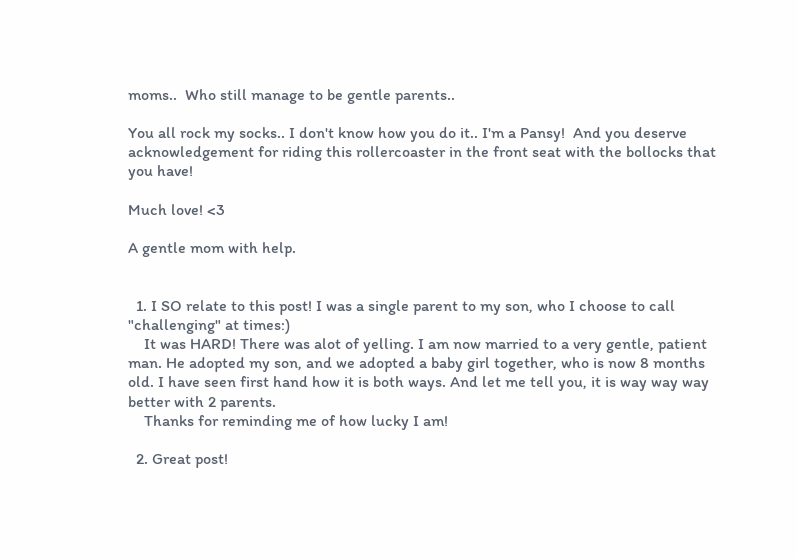moms..  Who still manage to be gentle parents..

You all rock my socks.. I don't know how you do it.. I'm a Pansy!  And you deserve acknowledgement for riding this rollercoaster in the front seat with the bollocks that you have!

Much love! <3

A gentle mom with help.


  1. I SO relate to this post! I was a single parent to my son, who I choose to call "challenging" at times:)
    It was HARD! There was alot of yelling. I am now married to a very gentle, patient man. He adopted my son, and we adopted a baby girl together, who is now 8 months old. I have seen first hand how it is both ways. And let me tell you, it is way way way better with 2 parents.
    Thanks for reminding me of how lucky I am!

  2. Great post!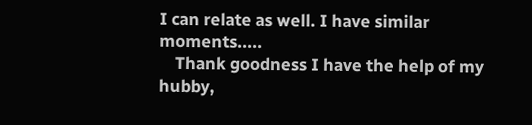I can relate as well. I have similar moments.....
    Thank goodness I have the help of my hubby,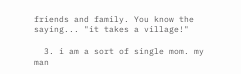friends and family. You know the saying... "it takes a village!"

  3. i am a sort of single mom. my man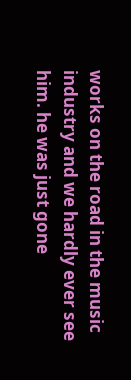works on the road in the music industry and we hardly ever see him. he was just gone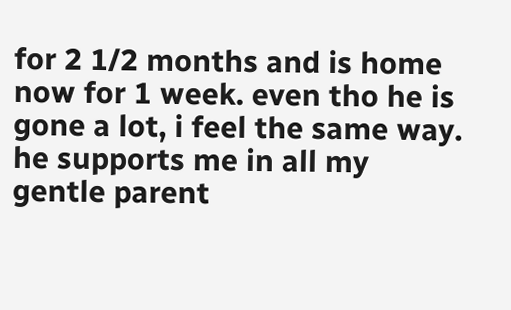for 2 1/2 months and is home now for 1 week. even tho he is gone a lot, i feel the same way. he supports me in all my gentle parent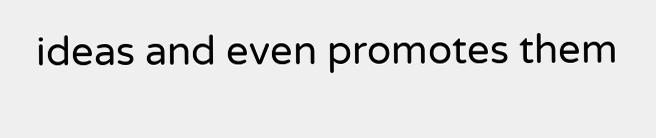ideas and even promotes them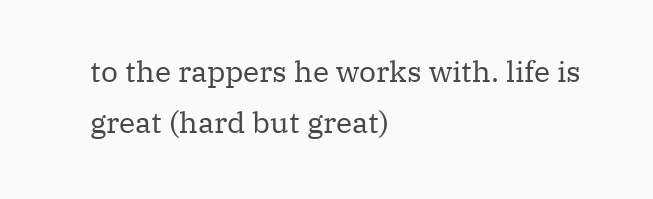to the rappers he works with. life is great (hard but great)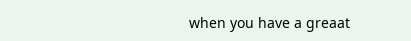when you have a greaat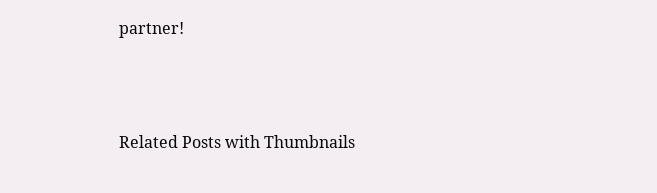partner!



Related Posts with Thumbnails